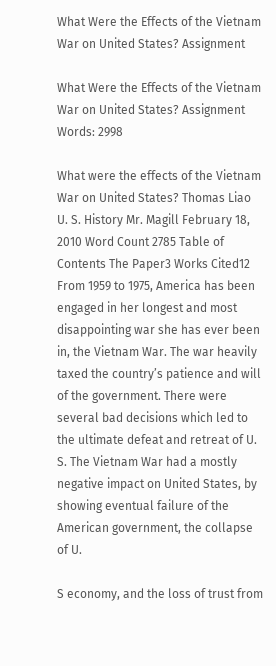What Were the Effects of the Vietnam War on United States? Assignment

What Were the Effects of the Vietnam War on United States? Assignment Words: 2998

What were the effects of the Vietnam War on United States? Thomas Liao U. S. History Mr. Magill February 18, 2010 Word Count 2785 Table of Contents The Paper3 Works Cited12 From 1959 to 1975, America has been engaged in her longest and most disappointing war she has ever been in, the Vietnam War. The war heavily taxed the country’s patience and will of the government. There were several bad decisions which led to the ultimate defeat and retreat of U. S. The Vietnam War had a mostly negative impact on United States, by showing eventual failure of the American government, the collapse of U.

S economy, and the loss of trust from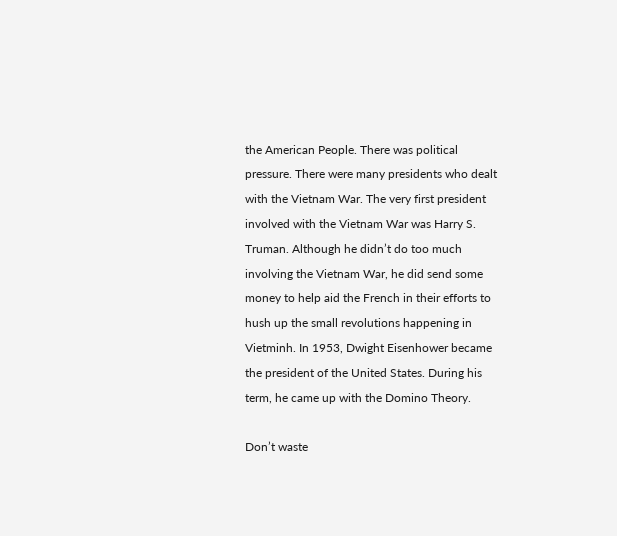the American People. There was political pressure. There were many presidents who dealt with the Vietnam War. The very first president involved with the Vietnam War was Harry S. Truman. Although he didn’t do too much involving the Vietnam War, he did send some money to help aid the French in their efforts to hush up the small revolutions happening in Vietminh. In 1953, Dwight Eisenhower became the president of the United States. During his term, he came up with the Domino Theory.

Don’t waste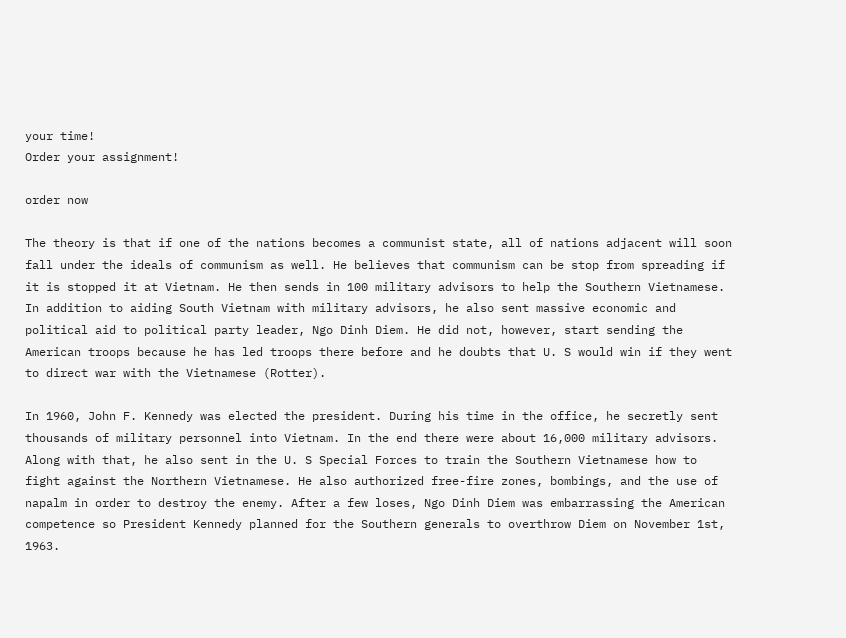your time!
Order your assignment!

order now

The theory is that if one of the nations becomes a communist state, all of nations adjacent will soon fall under the ideals of communism as well. He believes that communism can be stop from spreading if it is stopped it at Vietnam. He then sends in 100 military advisors to help the Southern Vietnamese. In addition to aiding South Vietnam with military advisors, he also sent massive economic and political aid to political party leader, Ngo Dinh Diem. He did not, however, start sending the American troops because he has led troops there before and he doubts that U. S would win if they went to direct war with the Vietnamese (Rotter).

In 1960, John F. Kennedy was elected the president. During his time in the office, he secretly sent thousands of military personnel into Vietnam. In the end there were about 16,000 military advisors. Along with that, he also sent in the U. S Special Forces to train the Southern Vietnamese how to fight against the Northern Vietnamese. He also authorized free-fire zones, bombings, and the use of napalm in order to destroy the enemy. After a few loses, Ngo Dinh Diem was embarrassing the American competence so President Kennedy planned for the Southern generals to overthrow Diem on November 1st, 1963.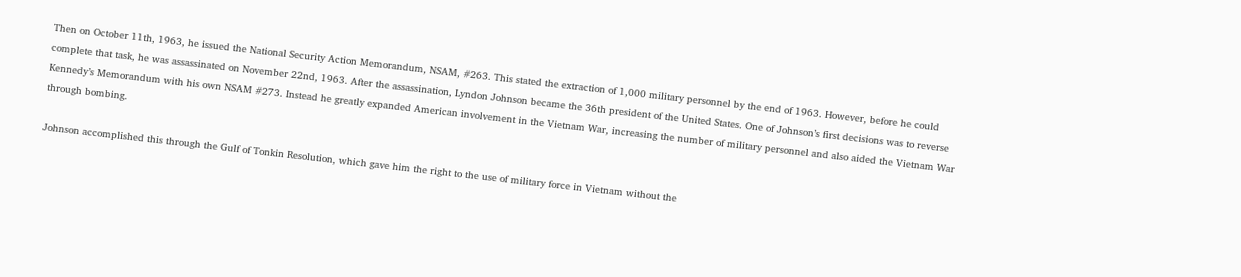Then on October 11th, 1963, he issued the National Security Action Memorandum, NSAM, #263. This stated the extraction of 1,000 military personnel by the end of 1963. However, before he could complete that task, he was assassinated on November 22nd, 1963. After the assassination, Lyndon Johnson became the 36th president of the United States. One of Johnson’s first decisions was to reverse Kennedy’s Memorandum with his own NSAM #273. Instead he greatly expanded American involvement in the Vietnam War, increasing the number of military personnel and also aided the Vietnam War through bombing.

Johnson accomplished this through the Gulf of Tonkin Resolution, which gave him the right to the use of military force in Vietnam without the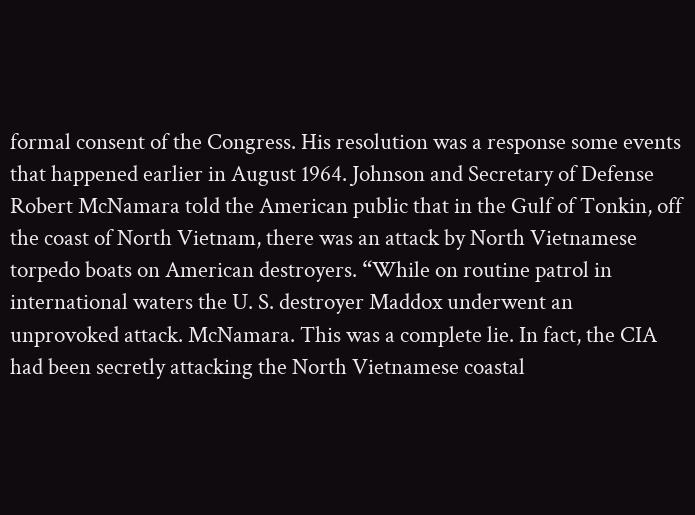formal consent of the Congress. His resolution was a response some events that happened earlier in August 1964. Johnson and Secretary of Defense Robert McNamara told the American public that in the Gulf of Tonkin, off the coast of North Vietnam, there was an attack by North Vietnamese torpedo boats on American destroyers. “While on routine patrol in international waters the U. S. destroyer Maddox underwent an unprovoked attack. McNamara. This was a complete lie. In fact, the CIA had been secretly attacking the North Vietnamese coastal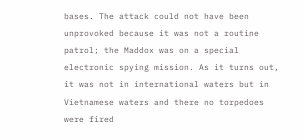bases. The attack could not have been unprovoked because it was not a routine patrol; the Maddox was on a special electronic spying mission. As it turns out, it was not in international waters but in Vietnamese waters and there no torpedoes were fired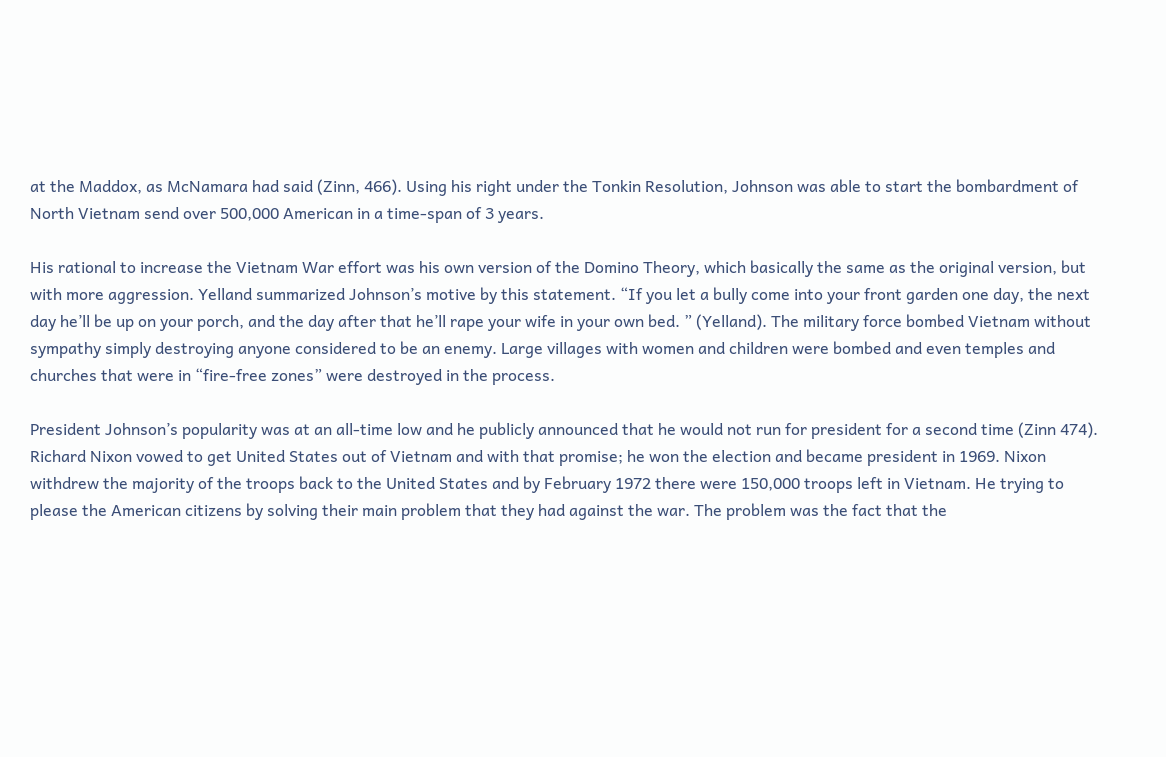at the Maddox, as McNamara had said (Zinn, 466). Using his right under the Tonkin Resolution, Johnson was able to start the bombardment of North Vietnam send over 500,000 American in a time-span of 3 years.

His rational to increase the Vietnam War effort was his own version of the Domino Theory, which basically the same as the original version, but with more aggression. Yelland summarized Johnson’s motive by this statement. “If you let a bully come into your front garden one day, the next day he’ll be up on your porch, and the day after that he’ll rape your wife in your own bed. ” (Yelland). The military force bombed Vietnam without sympathy simply destroying anyone considered to be an enemy. Large villages with women and children were bombed and even temples and churches that were in “fire-free zones” were destroyed in the process.

President Johnson’s popularity was at an all-time low and he publicly announced that he would not run for president for a second time (Zinn 474). Richard Nixon vowed to get United States out of Vietnam and with that promise; he won the election and became president in 1969. Nixon withdrew the majority of the troops back to the United States and by February 1972 there were 150,000 troops left in Vietnam. He trying to please the American citizens by solving their main problem that they had against the war. The problem was the fact that the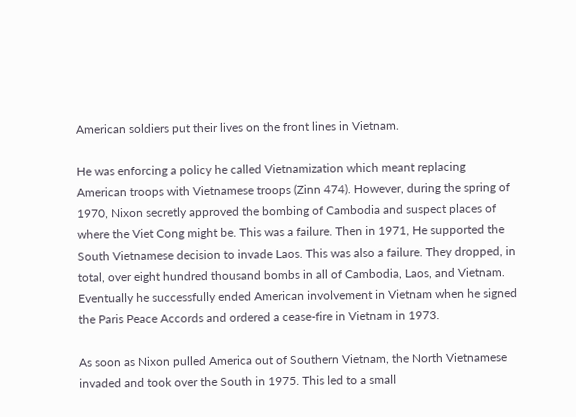American soldiers put their lives on the front lines in Vietnam.

He was enforcing a policy he called Vietnamization which meant replacing American troops with Vietnamese troops (Zinn 474). However, during the spring of 1970, Nixon secretly approved the bombing of Cambodia and suspect places of where the Viet Cong might be. This was a failure. Then in 1971, He supported the South Vietnamese decision to invade Laos. This was also a failure. They dropped, in total, over eight hundred thousand bombs in all of Cambodia, Laos, and Vietnam. Eventually he successfully ended American involvement in Vietnam when he signed the Paris Peace Accords and ordered a cease-fire in Vietnam in 1973.

As soon as Nixon pulled America out of Southern Vietnam, the North Vietnamese invaded and took over the South in 1975. This led to a small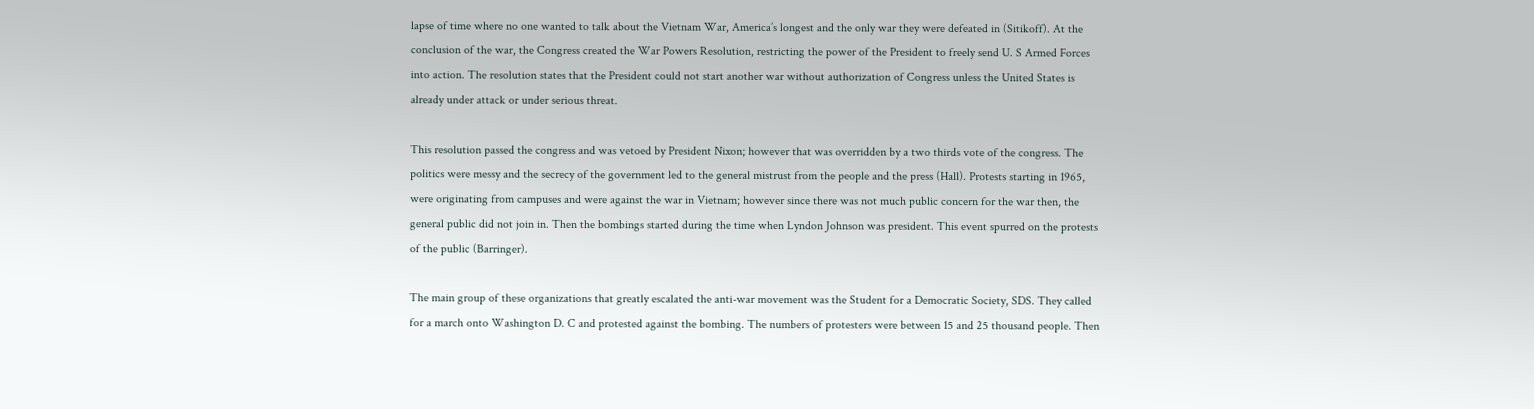lapse of time where no one wanted to talk about the Vietnam War, America’s longest and the only war they were defeated in (Sitikoff). At the conclusion of the war, the Congress created the War Powers Resolution, restricting the power of the President to freely send U. S Armed Forces into action. The resolution states that the President could not start another war without authorization of Congress unless the United States is already under attack or under serious threat.

This resolution passed the congress and was vetoed by President Nixon; however that was overridden by a two thirds vote of the congress. The politics were messy and the secrecy of the government led to the general mistrust from the people and the press (Hall). Protests starting in 1965, were originating from campuses and were against the war in Vietnam; however since there was not much public concern for the war then, the general public did not join in. Then the bombings started during the time when Lyndon Johnson was president. This event spurred on the protests of the public (Barringer).

The main group of these organizations that greatly escalated the anti-war movement was the Student for a Democratic Society, SDS. They called for a march onto Washington D. C and protested against the bombing. The numbers of protesters were between 15 and 25 thousand people. Then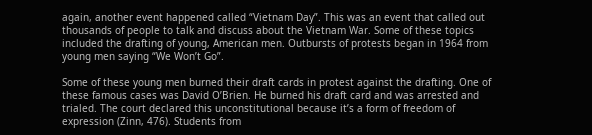again, another event happened called “Vietnam Day”. This was an event that called out thousands of people to talk and discuss about the Vietnam War. Some of these topics included the drafting of young, American men. Outbursts of protests began in 1964 from young men saying “We Won’t Go”.

Some of these young men burned their draft cards in protest against the drafting. One of these famous cases was David O’Brien. He burned his draft card and was arrested and trialed. The court declared this unconstitutional because it’s a form of freedom of expression (Zinn, 476). Students from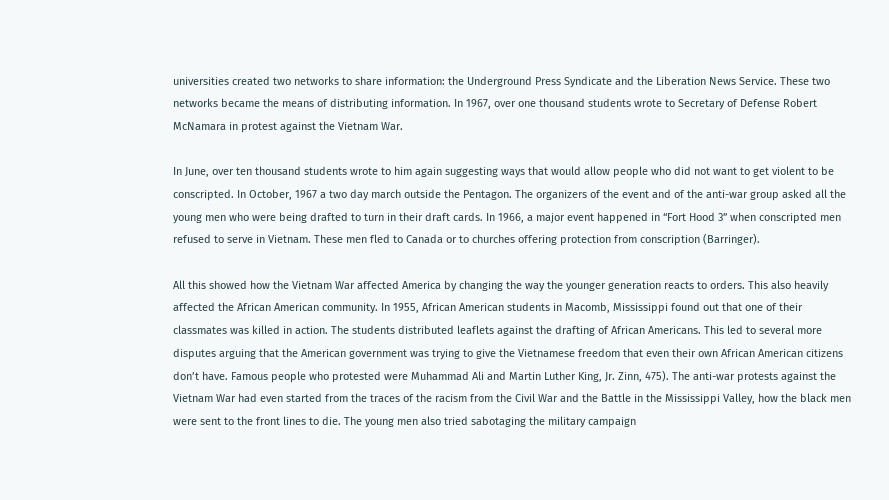universities created two networks to share information: the Underground Press Syndicate and the Liberation News Service. These two networks became the means of distributing information. In 1967, over one thousand students wrote to Secretary of Defense Robert McNamara in protest against the Vietnam War.

In June, over ten thousand students wrote to him again suggesting ways that would allow people who did not want to get violent to be conscripted. In October, 1967 a two day march outside the Pentagon. The organizers of the event and of the anti-war group asked all the young men who were being drafted to turn in their draft cards. In 1966, a major event happened in “Fort Hood 3” when conscripted men refused to serve in Vietnam. These men fled to Canada or to churches offering protection from conscription (Barringer).

All this showed how the Vietnam War affected America by changing the way the younger generation reacts to orders. This also heavily affected the African American community. In 1955, African American students in Macomb, Mississippi found out that one of their classmates was killed in action. The students distributed leaflets against the drafting of African Americans. This led to several more disputes arguing that the American government was trying to give the Vietnamese freedom that even their own African American citizens don’t have. Famous people who protested were Muhammad Ali and Martin Luther King, Jr. Zinn, 475). The anti-war protests against the Vietnam War had even started from the traces of the racism from the Civil War and the Battle in the Mississippi Valley, how the black men were sent to the front lines to die. The young men also tried sabotaging the military campaign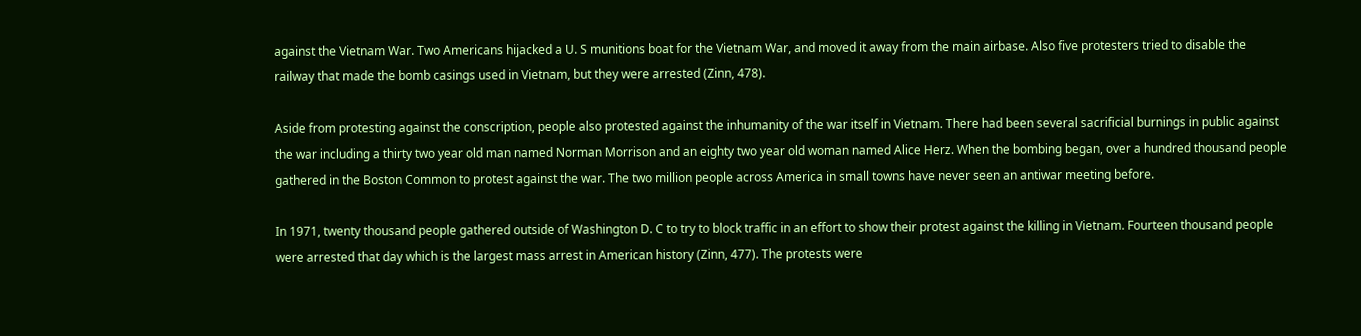against the Vietnam War. Two Americans hijacked a U. S munitions boat for the Vietnam War, and moved it away from the main airbase. Also five protesters tried to disable the railway that made the bomb casings used in Vietnam, but they were arrested (Zinn, 478).

Aside from protesting against the conscription, people also protested against the inhumanity of the war itself in Vietnam. There had been several sacrificial burnings in public against the war including a thirty two year old man named Norman Morrison and an eighty two year old woman named Alice Herz. When the bombing began, over a hundred thousand people gathered in the Boston Common to protest against the war. The two million people across America in small towns have never seen an antiwar meeting before.

In 1971, twenty thousand people gathered outside of Washington D. C to try to block traffic in an effort to show their protest against the killing in Vietnam. Fourteen thousand people were arrested that day which is the largest mass arrest in American history (Zinn, 477). The protests were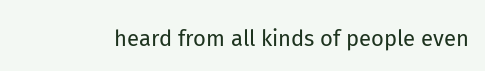heard from all kinds of people even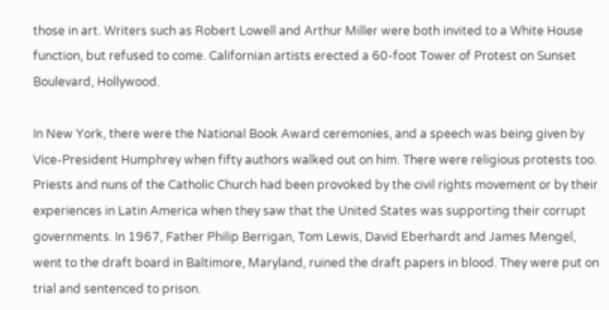those in art. Writers such as Robert Lowell and Arthur Miller were both invited to a White House function, but refused to come. Californian artists erected a 60-foot Tower of Protest on Sunset Boulevard, Hollywood.

In New York, there were the National Book Award ceremonies, and a speech was being given by Vice-President Humphrey when fifty authors walked out on him. There were religious protests too. Priests and nuns of the Catholic Church had been provoked by the civil rights movement or by their experiences in Latin America when they saw that the United States was supporting their corrupt governments. In 1967, Father Philip Berrigan, Tom Lewis, David Eberhardt and James Mengel, went to the draft board in Baltimore, Maryland, ruined the draft papers in blood. They were put on trial and sentenced to prison.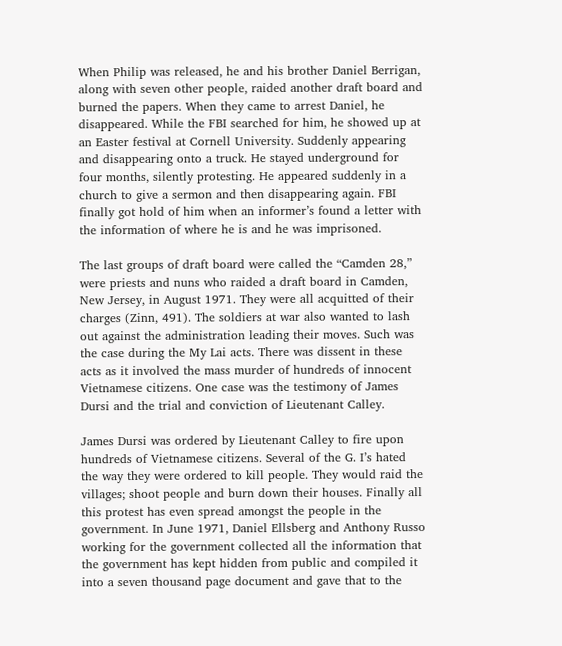When Philip was released, he and his brother Daniel Berrigan, along with seven other people, raided another draft board and burned the papers. When they came to arrest Daniel, he disappeared. While the FBI searched for him, he showed up at an Easter festival at Cornell University. Suddenly appearing and disappearing onto a truck. He stayed underground for four months, silently protesting. He appeared suddenly in a church to give a sermon and then disappearing again. FBI finally got hold of him when an informer’s found a letter with the information of where he is and he was imprisoned.

The last groups of draft board were called the “Camden 28,” were priests and nuns who raided a draft board in Camden, New Jersey, in August 1971. They were all acquitted of their charges (Zinn, 491). The soldiers at war also wanted to lash out against the administration leading their moves. Such was the case during the My Lai acts. There was dissent in these acts as it involved the mass murder of hundreds of innocent Vietnamese citizens. One case was the testimony of James Dursi and the trial and conviction of Lieutenant Calley.

James Dursi was ordered by Lieutenant Calley to fire upon hundreds of Vietnamese citizens. Several of the G. I’s hated the way they were ordered to kill people. They would raid the villages; shoot people and burn down their houses. Finally all this protest has even spread amongst the people in the government. In June 1971, Daniel Ellsberg and Anthony Russo working for the government collected all the information that the government has kept hidden from public and compiled it into a seven thousand page document and gave that to the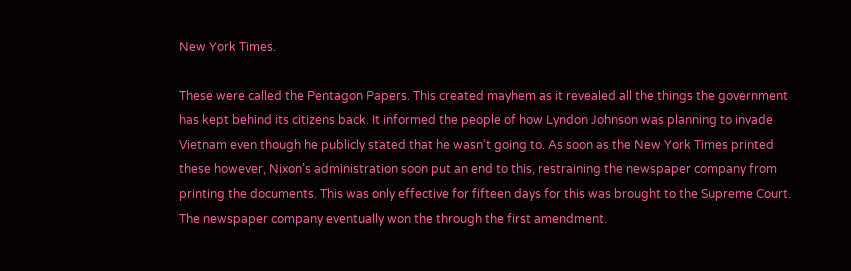New York Times.

These were called the Pentagon Papers. This created mayhem as it revealed all the things the government has kept behind its citizens back. It informed the people of how Lyndon Johnson was planning to invade Vietnam even though he publicly stated that he wasn’t going to. As soon as the New York Times printed these however, Nixon’s administration soon put an end to this, restraining the newspaper company from printing the documents. This was only effective for fifteen days for this was brought to the Supreme Court. The newspaper company eventually won the through the first amendment.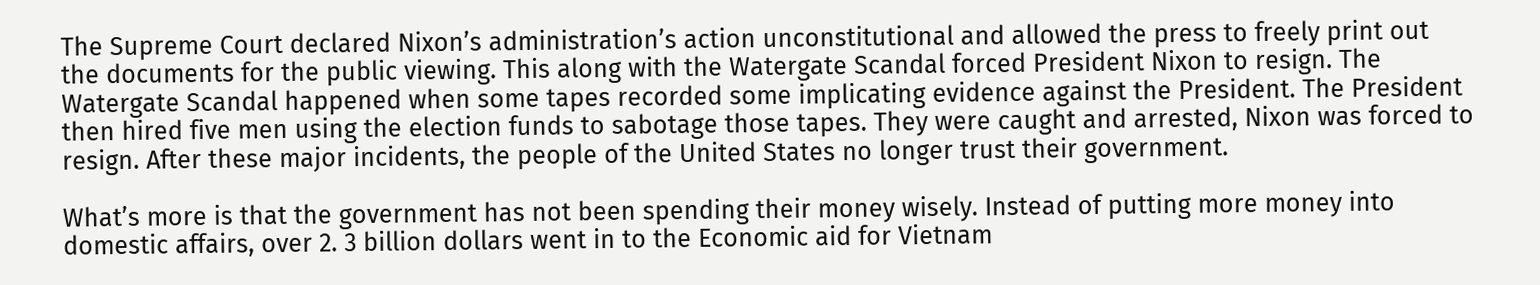The Supreme Court declared Nixon’s administration’s action unconstitutional and allowed the press to freely print out the documents for the public viewing. This along with the Watergate Scandal forced President Nixon to resign. The Watergate Scandal happened when some tapes recorded some implicating evidence against the President. The President then hired five men using the election funds to sabotage those tapes. They were caught and arrested, Nixon was forced to resign. After these major incidents, the people of the United States no longer trust their government.

What’s more is that the government has not been spending their money wisely. Instead of putting more money into domestic affairs, over 2. 3 billion dollars went in to the Economic aid for Vietnam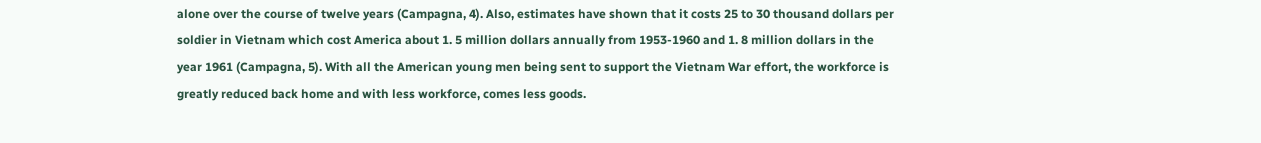alone over the course of twelve years (Campagna, 4). Also, estimates have shown that it costs 25 to 30 thousand dollars per soldier in Vietnam which cost America about 1. 5 million dollars annually from 1953-1960 and 1. 8 million dollars in the year 1961 (Campagna, 5). With all the American young men being sent to support the Vietnam War effort, the workforce is greatly reduced back home and with less workforce, comes less goods.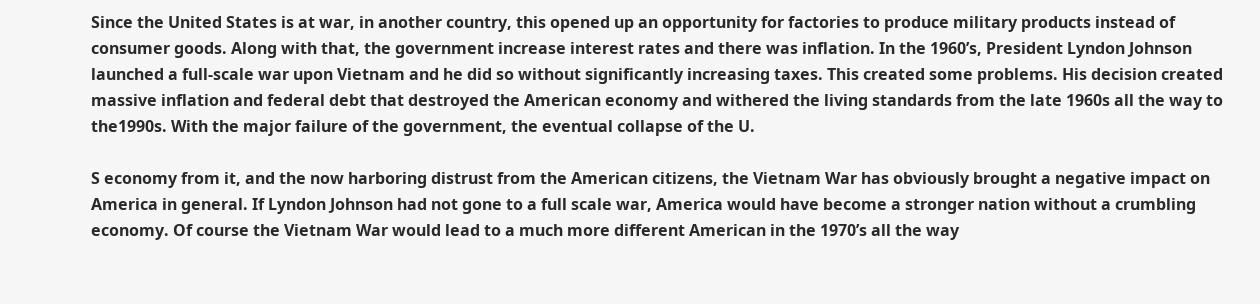Since the United States is at war, in another country, this opened up an opportunity for factories to produce military products instead of consumer goods. Along with that, the government increase interest rates and there was inflation. In the 1960’s, President Lyndon Johnson launched a full-scale war upon Vietnam and he did so without significantly increasing taxes. This created some problems. His decision created massive inflation and federal debt that destroyed the American economy and withered the living standards from the late 1960s all the way to the1990s. With the major failure of the government, the eventual collapse of the U.

S economy from it, and the now harboring distrust from the American citizens, the Vietnam War has obviously brought a negative impact on America in general. If Lyndon Johnson had not gone to a full scale war, America would have become a stronger nation without a crumbling economy. Of course the Vietnam War would lead to a much more different American in the 1970’s all the way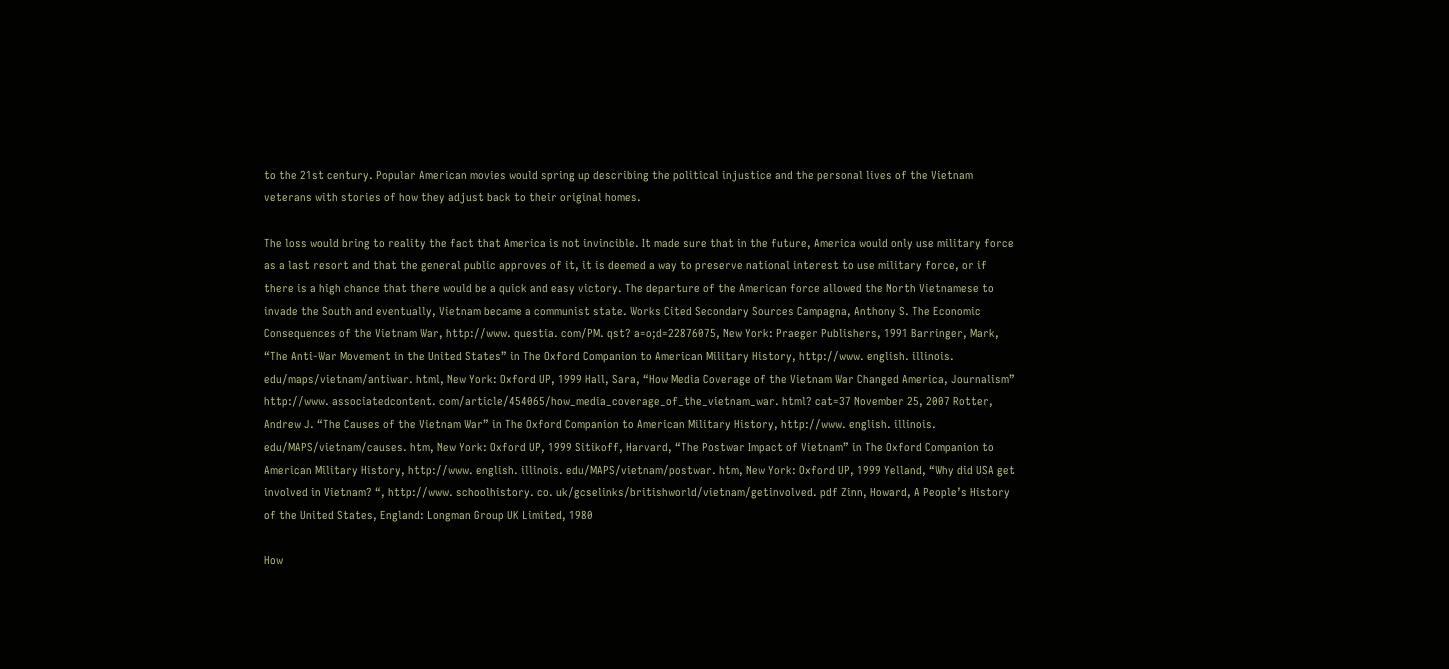to the 21st century. Popular American movies would spring up describing the political injustice and the personal lives of the Vietnam veterans with stories of how they adjust back to their original homes.

The loss would bring to reality the fact that America is not invincible. It made sure that in the future, America would only use military force as a last resort and that the general public approves of it, it is deemed a way to preserve national interest to use military force, or if there is a high chance that there would be a quick and easy victory. The departure of the American force allowed the North Vietnamese to invade the South and eventually, Vietnam became a communist state. Works Cited Secondary Sources Campagna, Anthony S. The Economic Consequences of the Vietnam War, http://www. questia. com/PM. qst? a=o;d=22876075, New York: Praeger Publishers, 1991 Barringer, Mark, “The Anti-War Movement in the United States” in The Oxford Companion to American Military History, http://www. english. illinois. edu/maps/vietnam/antiwar. html, New York: Oxford UP, 1999 Hall, Sara, “How Media Coverage of the Vietnam War Changed America, Journalism” http://www. associatedcontent. com/article/454065/how_media_coverage_of_the_vietnam_war. html? cat=37 November 25, 2007 Rotter, Andrew J. “The Causes of the Vietnam War” in The Oxford Companion to American Military History, http://www. english. illinois. edu/MAPS/vietnam/causes. htm, New York: Oxford UP, 1999 Sitikoff, Harvard, “The Postwar Impact of Vietnam” in The Oxford Companion to American Military History, http://www. english. illinois. edu/MAPS/vietnam/postwar. htm, New York: Oxford UP, 1999 Yelland, “Why did USA get involved in Vietnam? “, http://www. schoolhistory. co. uk/gcselinks/britishworld/vietnam/getinvolved. pdf Zinn, Howard, A People’s History of the United States, England: Longman Group UK Limited, 1980

How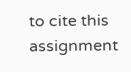to cite this assignment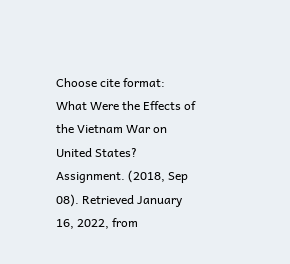Choose cite format:
What Were the Effects of the Vietnam War on United States? Assignment. (2018, Sep 08). Retrieved January 16, 2022, from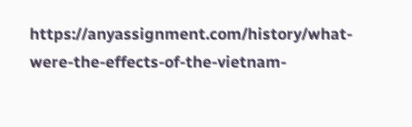https://anyassignment.com/history/what-were-the-effects-of-the-vietnam-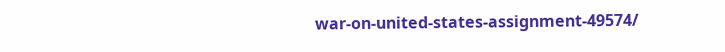war-on-united-states-assignment-49574/